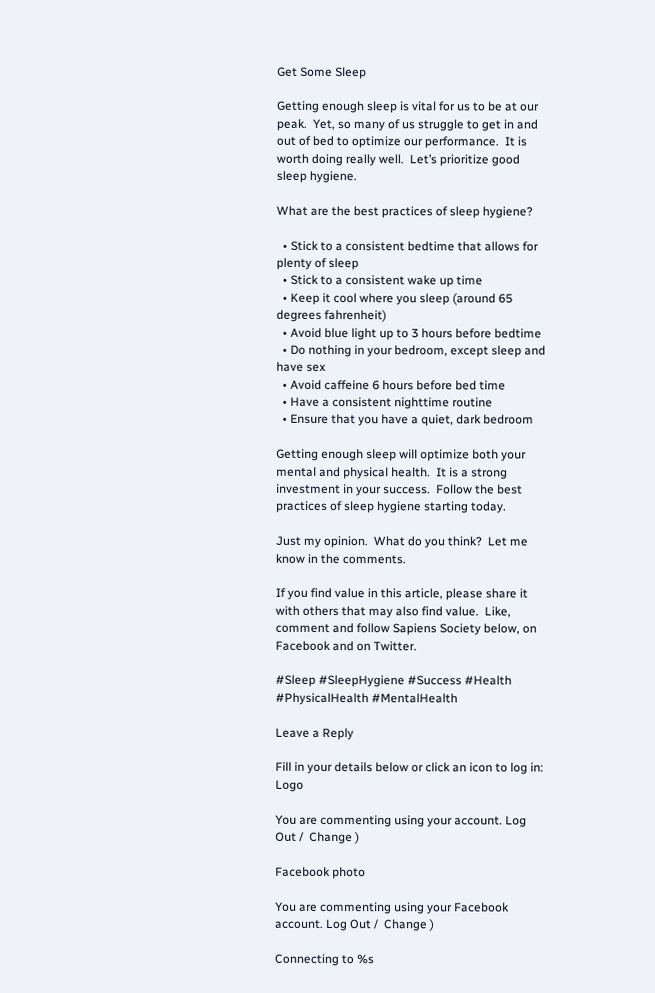Get Some Sleep

Getting enough sleep is vital for us to be at our peak.  Yet, so many of us struggle to get in and out of bed to optimize our performance.  It is worth doing really well.  Let’s prioritize good sleep hygiene.

What are the best practices of sleep hygiene?

  • Stick to a consistent bedtime that allows for plenty of sleep
  • Stick to a consistent wake up time
  • Keep it cool where you sleep (around 65 degrees fahrenheit)
  • Avoid blue light up to 3 hours before bedtime
  • Do nothing in your bedroom, except sleep and have sex
  • Avoid caffeine 6 hours before bed time
  • Have a consistent nighttime routine
  • Ensure that you have a quiet, dark bedroom

Getting enough sleep will optimize both your mental and physical health.  It is a strong investment in your success.  Follow the best practices of sleep hygiene starting today.

Just my opinion.  What do you think?  Let me know in the comments.

If you find value in this article, please share it with others that may also find value.  Like, comment and follow Sapiens Society below, on Facebook and on Twitter.

#Sleep #SleepHygiene #Success #Health #PhysicalHealth #MentalHealth

Leave a Reply

Fill in your details below or click an icon to log in: Logo

You are commenting using your account. Log Out /  Change )

Facebook photo

You are commenting using your Facebook account. Log Out /  Change )

Connecting to %s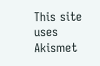This site uses Akismet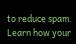to reduce spam. Learn how your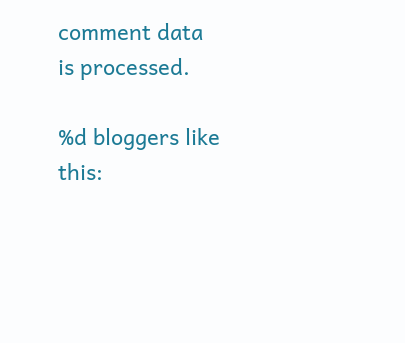comment data is processed.

%d bloggers like this: